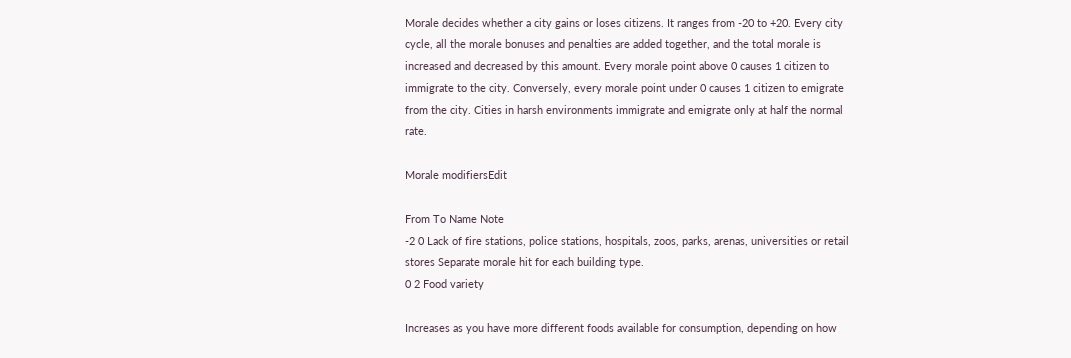Morale decides whether a city gains or loses citizens. It ranges from -20 to +20. Every city cycle, all the morale bonuses and penalties are added together, and the total morale is increased and decreased by this amount. Every morale point above 0 causes 1 citizen to immigrate to the city. Conversely, every morale point under 0 causes 1 citizen to emigrate from the city. Cities in harsh environments immigrate and emigrate only at half the normal rate.

Morale modifiersEdit

From To Name Note
-2 0 Lack of fire stations, police stations, hospitals, zoos, parks, arenas, universities or retail stores Separate morale hit for each building type.
0 2 Food variety

Increases as you have more different foods available for consumption, depending on how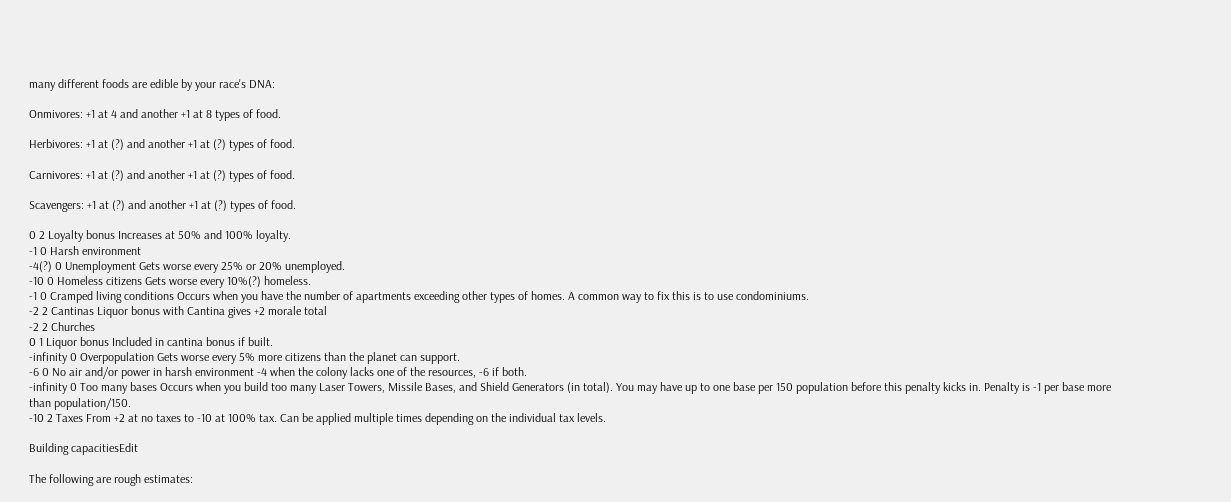many different foods are edible by your race's DNA:

Onmivores: +1 at 4 and another +1 at 8 types of food.

Herbivores: +1 at (?) and another +1 at (?) types of food.

Carnivores: +1 at (?) and another +1 at (?) types of food.

Scavengers: +1 at (?) and another +1 at (?) types of food.

0 2 Loyalty bonus Increases at 50% and 100% loyalty.
-1 0 Harsh environment
-4(?) 0 Unemployment Gets worse every 25% or 20% unemployed.
-10 0 Homeless citizens Gets worse every 10%(?) homeless.
-1 0 Cramped living conditions Occurs when you have the number of apartments exceeding other types of homes. A common way to fix this is to use condominiums.
-2 2 Cantinas Liquor bonus with Cantina gives +2 morale total
-2 2 Churches
0 1 Liquor bonus Included in cantina bonus if built.
-infinity 0 Overpopulation Gets worse every 5% more citizens than the planet can support.
-6 0 No air and/or power in harsh environment -4 when the colony lacks one of the resources, -6 if both.
-infinity 0 Too many bases Occurs when you build too many Laser Towers, Missile Bases, and Shield Generators (in total). You may have up to one base per 150 population before this penalty kicks in. Penalty is -1 per base more than population/150.
-10 2 Taxes From +2 at no taxes to -10 at 100% tax. Can be applied multiple times depending on the individual tax levels.

Building capacitiesEdit

The following are rough estimates: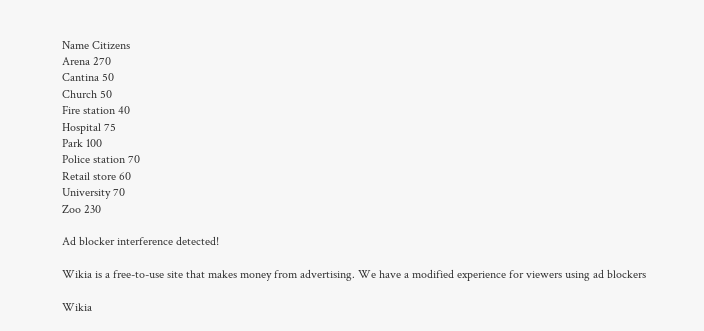Name Citizens
Arena 270
Cantina 50
Church 50
Fire station 40
Hospital 75
Park 100
Police station 70
Retail store 60
University 70
Zoo 230

Ad blocker interference detected!

Wikia is a free-to-use site that makes money from advertising. We have a modified experience for viewers using ad blockers

Wikia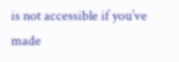is not accessible if you’ve made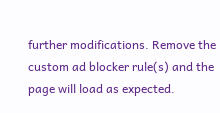further modifications. Remove the custom ad blocker rule(s) and the page will load as expected.